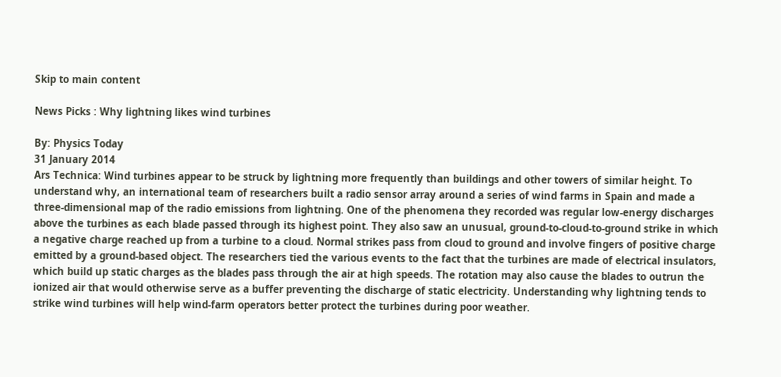Skip to main content

News Picks : Why lightning likes wind turbines

By: Physics Today
31 January 2014
Ars Technica: Wind turbines appear to be struck by lightning more frequently than buildings and other towers of similar height. To understand why, an international team of researchers built a radio sensor array around a series of wind farms in Spain and made a three-dimensional map of the radio emissions from lightning. One of the phenomena they recorded was regular low-energy discharges above the turbines as each blade passed through its highest point. They also saw an unusual, ground-to-cloud-to-ground strike in which a negative charge reached up from a turbine to a cloud. Normal strikes pass from cloud to ground and involve fingers of positive charge emitted by a ground-based object. The researchers tied the various events to the fact that the turbines are made of electrical insulators, which build up static charges as the blades pass through the air at high speeds. The rotation may also cause the blades to outrun the ionized air that would otherwise serve as a buffer preventing the discharge of static electricity. Understanding why lightning tends to strike wind turbines will help wind-farm operators better protect the turbines during poor weather.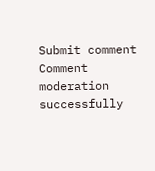Submit comment
Comment moderation successfully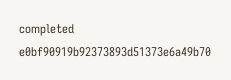completed
e0bf90919b92373893d51373e6a49b70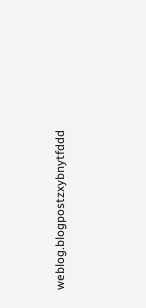weblog.blogpostzxybnytfddd